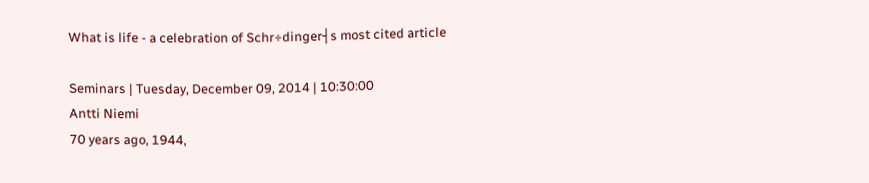What is life - a celebration of Schr÷dinger┤s most cited article

Seminars | Tuesday, December 09, 2014 | 10:30:00
Antti Niemi
70 years ago, 1944,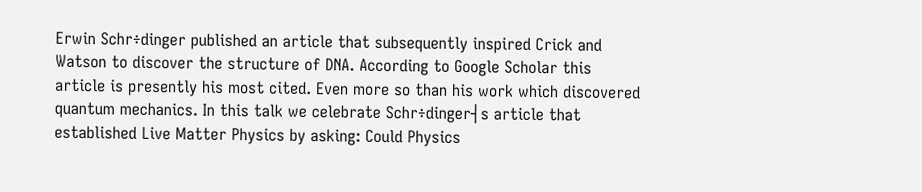Erwin Schr÷dinger published an article that subsequently inspired Crick and Watson to discover the structure of DNA. According to Google Scholar this article is presently his most cited. Even more so than his work which discovered quantum mechanics. In this talk we celebrate Schr÷dinger┤s article that established Live Matter Physics by asking: Could Physics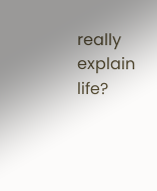really explain life?